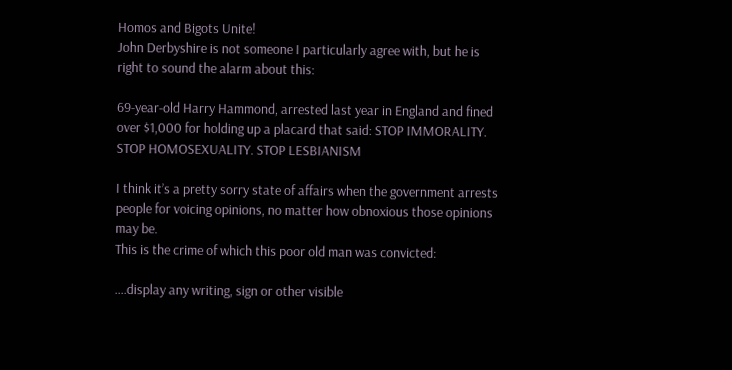Homos and Bigots Unite!
John Derbyshire is not someone I particularly agree with, but he is right to sound the alarm about this:

69-year-old Harry Hammond, arrested last year in England and fined over $1,000 for holding up a placard that said: STOP IMMORALITY. STOP HOMOSEXUALITY. STOP LESBIANISM

I think it’s a pretty sorry state of affairs when the government arrests people for voicing opinions, no matter how obnoxious those opinions may be.
This is the crime of which this poor old man was convicted:

….display any writing, sign or other visible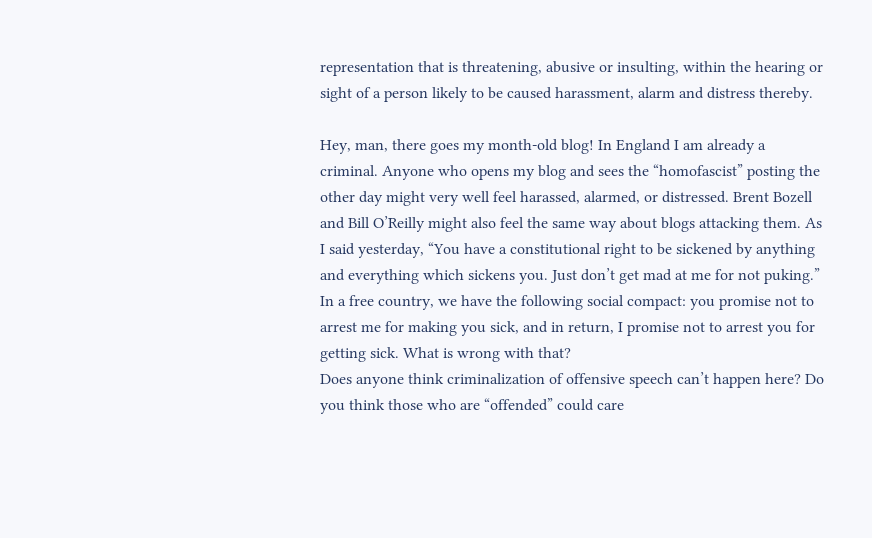representation that is threatening, abusive or insulting, within the hearing or sight of a person likely to be caused harassment, alarm and distress thereby.

Hey, man, there goes my month-old blog! In England I am already a criminal. Anyone who opens my blog and sees the “homofascist” posting the other day might very well feel harassed, alarmed, or distressed. Brent Bozell and Bill O’Reilly might also feel the same way about blogs attacking them. As I said yesterday, “You have a constitutional right to be sickened by anything and everything which sickens you. Just don’t get mad at me for not puking.”
In a free country, we have the following social compact: you promise not to arrest me for making you sick, and in return, I promise not to arrest you for getting sick. What is wrong with that?
Does anyone think criminalization of offensive speech can’t happen here? Do you think those who are “offended” could care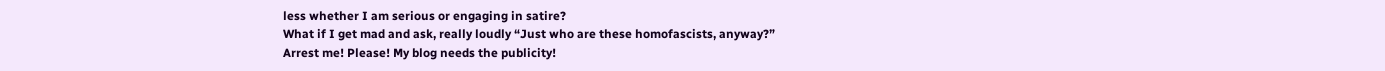less whether I am serious or engaging in satire?
What if I get mad and ask, really loudly “Just who are these homofascists, anyway?”
Arrest me! Please! My blog needs the publicity!